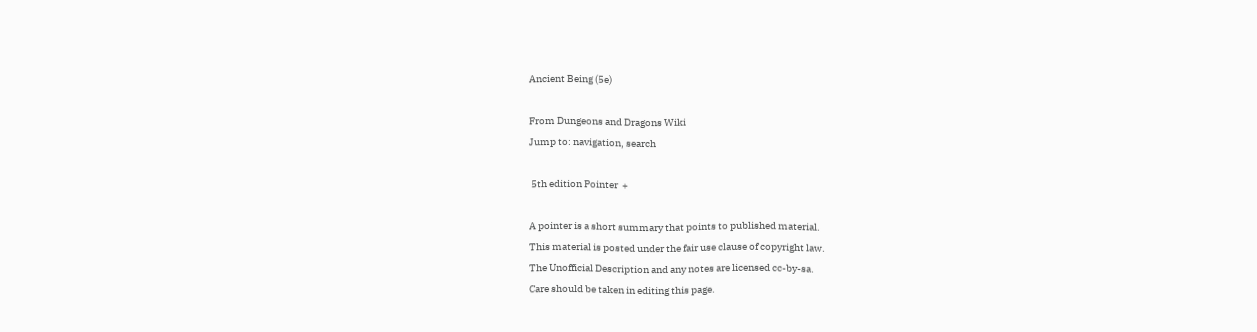Ancient Being (5e)

From Dungeons and Dragons Wiki
Jump to: navigation, search

 5th edition Pointer  +

A pointer is a short summary that points to published material.
This material is posted under the fair use clause of copyright law.
The Unofficial Description and any notes are licensed cc-by-sa.
Care should be taken in editing this page.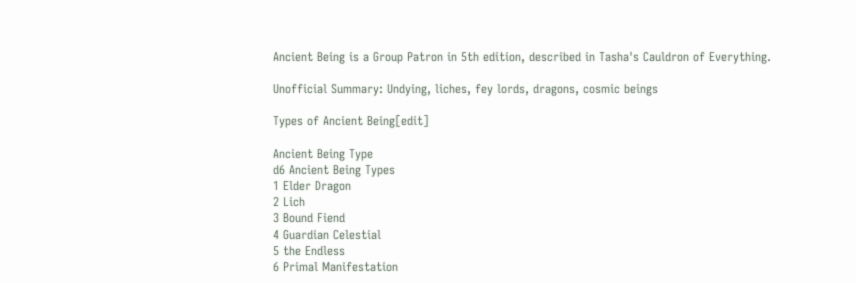Ancient Being is a Group Patron in 5th edition, described in Tasha's Cauldron of Everything.

Unofficial Summary: Undying, liches, fey lords, dragons, cosmic beings

Types of Ancient Being[edit]

Ancient Being Type
d6 Ancient Being Types
1 Elder Dragon
2 Lich
3 Bound Fiend
4 Guardian Celestial
5 the Endless
6 Primal Manifestation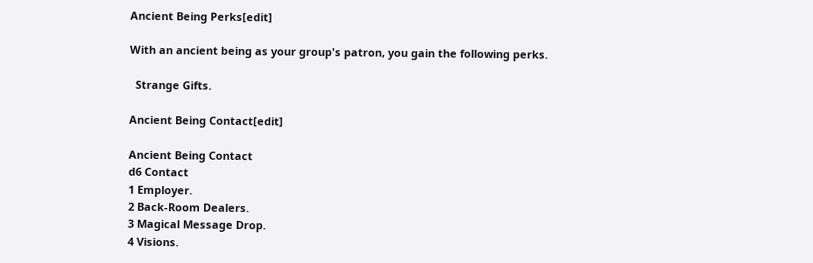Ancient Being Perks[edit]

With an ancient being as your group's patron, you gain the following perks.

  Strange Gifts.

Ancient Being Contact[edit]

Ancient Being Contact
d6 Contact
1 Employer.
2 Back-Room Dealers.
3 Magical Message Drop.
4 Visions.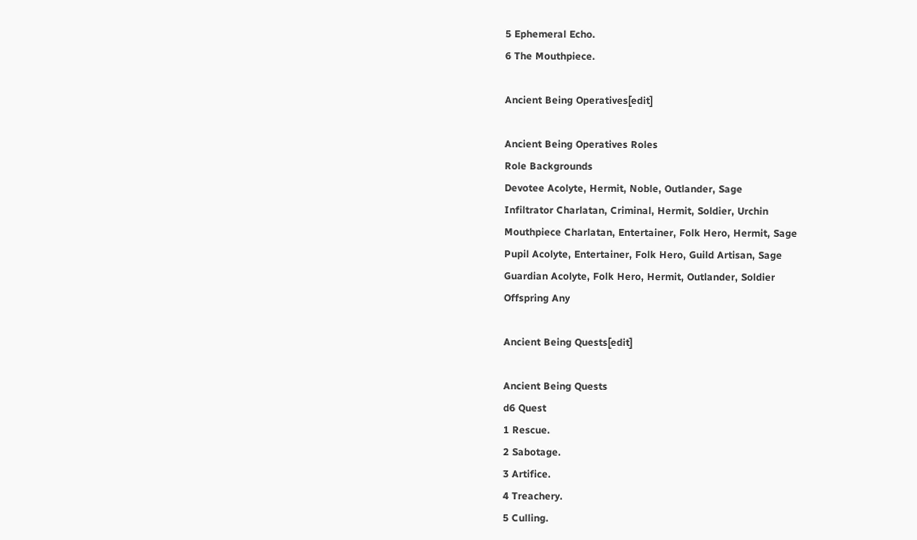5 Ephemeral Echo.
6 The Mouthpiece.

Ancient Being Operatives[edit]

Ancient Being Operatives Roles
Role Backgrounds
Devotee Acolyte, Hermit, Noble, Outlander, Sage
Infiltrator Charlatan, Criminal, Hermit, Soldier, Urchin
Mouthpiece Charlatan, Entertainer, Folk Hero, Hermit, Sage
Pupil Acolyte, Entertainer, Folk Hero, Guild Artisan, Sage
Guardian Acolyte, Folk Hero, Hermit, Outlander, Soldier
Offspring Any

Ancient Being Quests[edit]

Ancient Being Quests
d6 Quest
1 Rescue.
2 Sabotage.
3 Artifice.
4 Treachery.
5 Culling.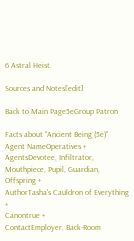6 Astral Heist.

Sources and Notes[edit]

Back to Main Page5eGroup Patron

Facts about "Ancient Being (5e)"
Agent NameOperatives +
AgentsDevotee, Infiltrator, Mouthpiece, Pupil, Guardian, Offspring +
AuthorTasha's Cauldron of Everything +
Canontrue +
ContactEmployer, Back-Room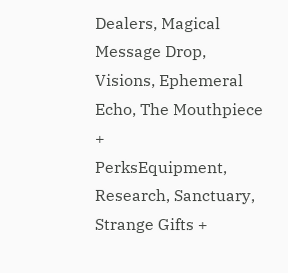Dealers, Magical Message Drop, Visions, Ephemeral Echo, The Mouthpiece +
PerksEquipment, Research, Sanctuary, Strange Gifts +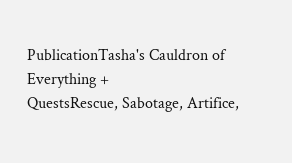PublicationTasha's Cauldron of Everything +
QuestsRescue, Sabotage, Artifice,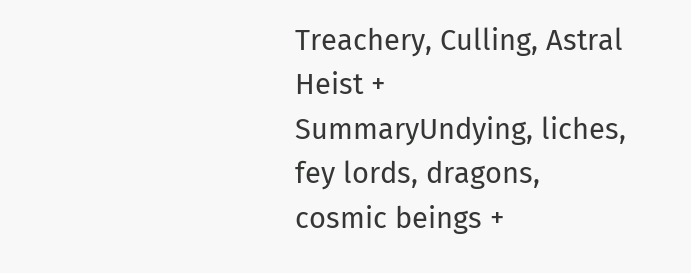Treachery, Culling, Astral Heist +
SummaryUndying, liches, fey lords, dragons, cosmic beings +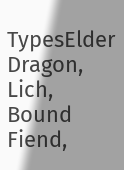TypesElder Dragon, Lich, Bound Fiend,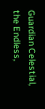Guardian Celestial, the Endless,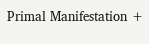Primal Manifestation +